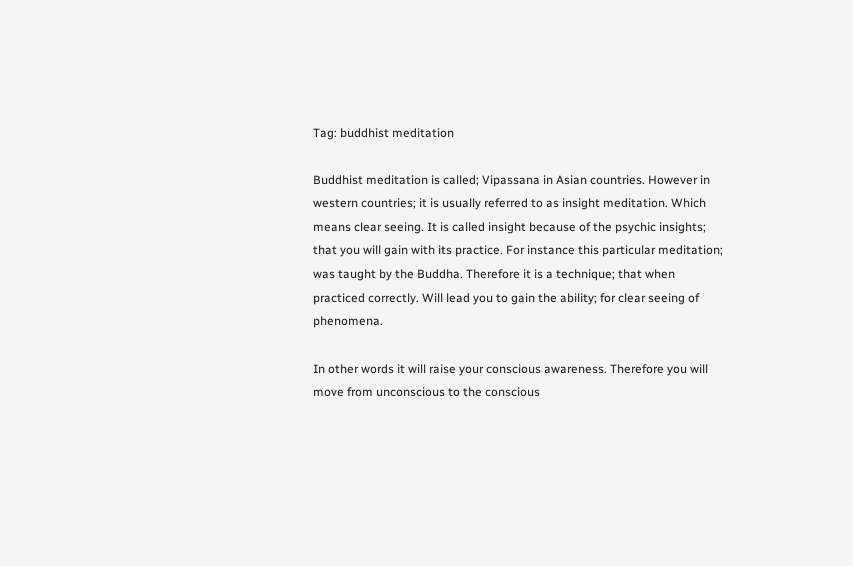Tag: buddhist meditation

Buddhist meditation is called; Vipassana in Asian countries. However in western countries; it is usually referred to as insight meditation. Which means clear seeing. It is called insight because of the psychic insights; that you will gain with its practice. For instance this particular meditation; was taught by the Buddha. Therefore it is a technique; that when practiced correctly. Will lead you to gain the ability; for clear seeing of phenomena.

In other words it will raise your conscious awareness. Therefore you will move from unconscious to the conscious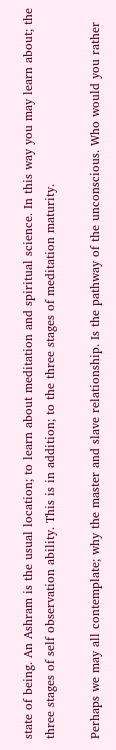state of being. An Ashram is the usual location; to learn about meditation and spiritual science. In this way you may learn about; the three stages of self observation ability. This is in addition; to the three stages of meditation maturity.

Perhaps we may all contemplate; why the master and slave relationship. Is the pathway of the unconscious. Who would you rather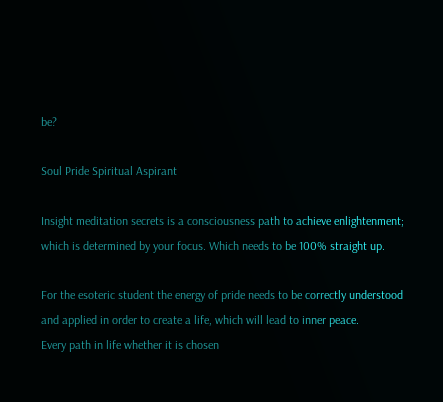be?

Soul Pride Spiritual Aspirant

Insight meditation secrets is a consciousness path to achieve enlightenment; which is determined by your focus. Which needs to be 100% straight up.

For the esoteric student the energy of pride needs to be correctly understood and applied in order to create a life, which will lead to inner peace.
Every path in life whether it is chosen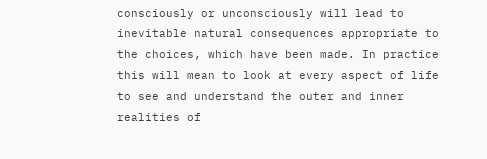consciously or unconsciously will lead to inevitable natural consequences appropriate to the choices, which have been made. In practice this will mean to look at every aspect of life to see and understand the outer and inner realities of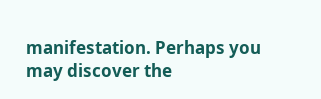manifestation. Perhaps you may discover the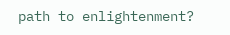path to enlightenment?